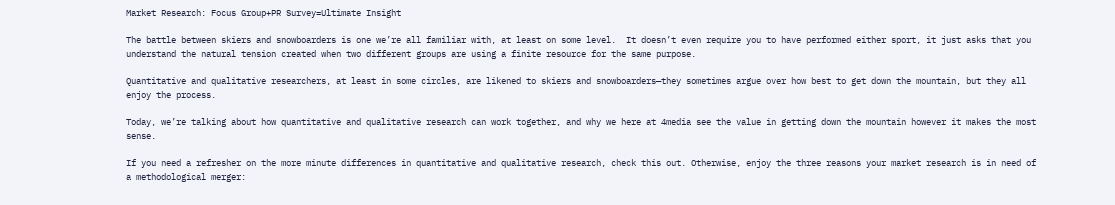Market Research: Focus Group+PR Survey=Ultimate Insight

The battle between skiers and snowboarders is one we’re all familiar with, at least on some level.  It doesn’t even require you to have performed either sport, it just asks that you understand the natural tension created when two different groups are using a finite resource for the same purpose.

Quantitative and qualitative researchers, at least in some circles, are likened to skiers and snowboarders—they sometimes argue over how best to get down the mountain, but they all enjoy the process.

Today, we’re talking about how quantitative and qualitative research can work together, and why we here at 4media see the value in getting down the mountain however it makes the most sense.

If you need a refresher on the more minute differences in quantitative and qualitative research, check this out. Otherwise, enjoy the three reasons your market research is in need of a methodological merger: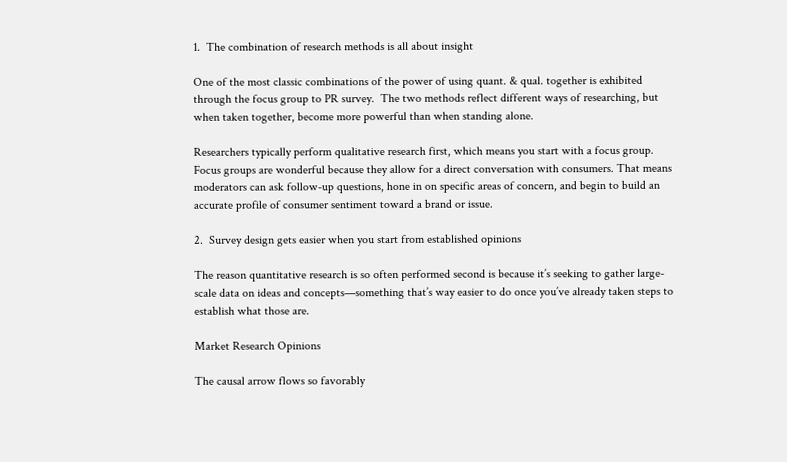1.  The combination of research methods is all about insight

One of the most classic combinations of the power of using quant. & qual. together is exhibited through the focus group to PR survey.  The two methods reflect different ways of researching, but when taken together, become more powerful than when standing alone.

Researchers typically perform qualitative research first, which means you start with a focus group. Focus groups are wonderful because they allow for a direct conversation with consumers. That means moderators can ask follow-up questions, hone in on specific areas of concern, and begin to build an accurate profile of consumer sentiment toward a brand or issue.

2.  Survey design gets easier when you start from established opinions

The reason quantitative research is so often performed second is because it’s seeking to gather large-scale data on ideas and concepts—something that’s way easier to do once you’ve already taken steps to establish what those are.

Market Research Opinions

The causal arrow flows so favorably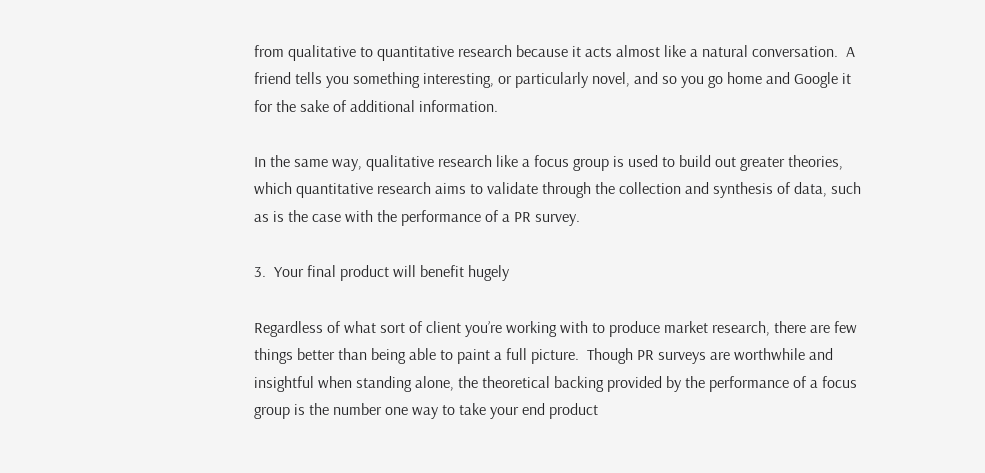from qualitative to quantitative research because it acts almost like a natural conversation.  A friend tells you something interesting, or particularly novel, and so you go home and Google it for the sake of additional information.

In the same way, qualitative research like a focus group is used to build out greater theories, which quantitative research aims to validate through the collection and synthesis of data, such as is the case with the performance of a PR survey.

3.  Your final product will benefit hugely

Regardless of what sort of client you’re working with to produce market research, there are few things better than being able to paint a full picture.  Though PR surveys are worthwhile and insightful when standing alone, the theoretical backing provided by the performance of a focus group is the number one way to take your end product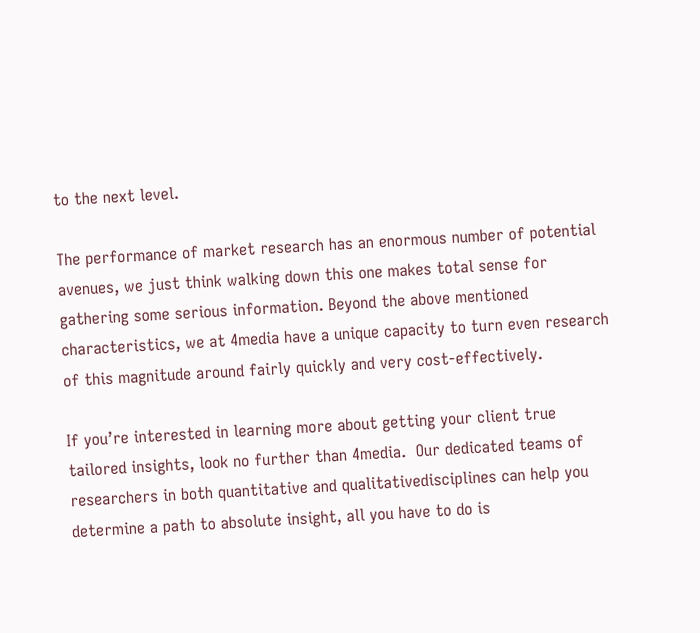to the next level.

The performance of market research has an enormous number of potential avenues, we just think walking down this one makes total sense for gathering some serious information. Beyond the above mentioned characteristics, we at 4media have a unique capacity to turn even research of this magnitude around fairly quickly and very cost-effectively.

If you’re interested in learning more about getting your client true tailored insights, look no further than 4media.  Our dedicated teams of researchers in both quantitative and qualitativedisciplines can help you determine a path to absolute insight, all you have to do is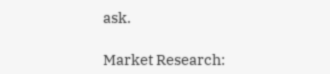ask.

Market Research: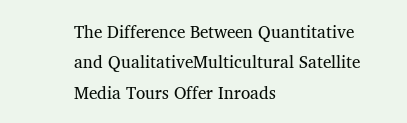The Difference Between Quantitative and QualitativeMulticultural Satellite Media Tours Offer Inroads